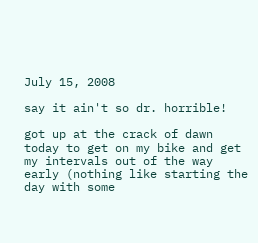July 15, 2008

say it ain't so dr. horrible!

got up at the crack of dawn today to get on my bike and get my intervals out of the way early (nothing like starting the day with some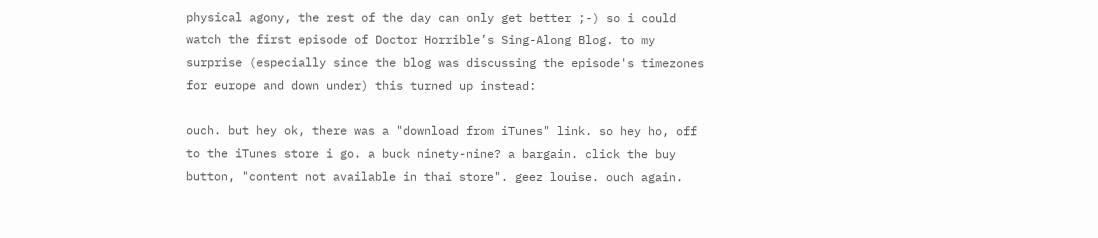physical agony, the rest of the day can only get better ;-) so i could watch the first episode of Doctor Horrible’s Sing-Along Blog. to my surprise (especially since the blog was discussing the episode's timezones for europe and down under) this turned up instead:

ouch. but hey ok, there was a "download from iTunes" link. so hey ho, off to the iTunes store i go. a buck ninety-nine? a bargain. click the buy button, "content not available in thai store". geez louise. ouch again.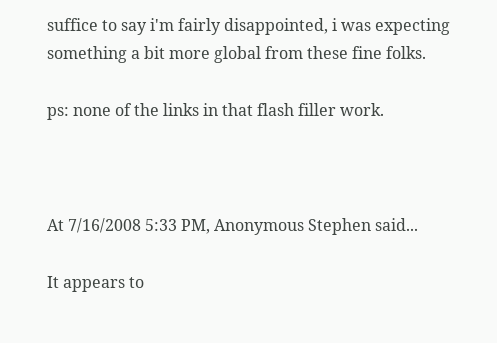suffice to say i'm fairly disappointed, i was expecting something a bit more global from these fine folks.

ps: none of the links in that flash filler work.



At 7/16/2008 5:33 PM, Anonymous Stephen said...

It appears to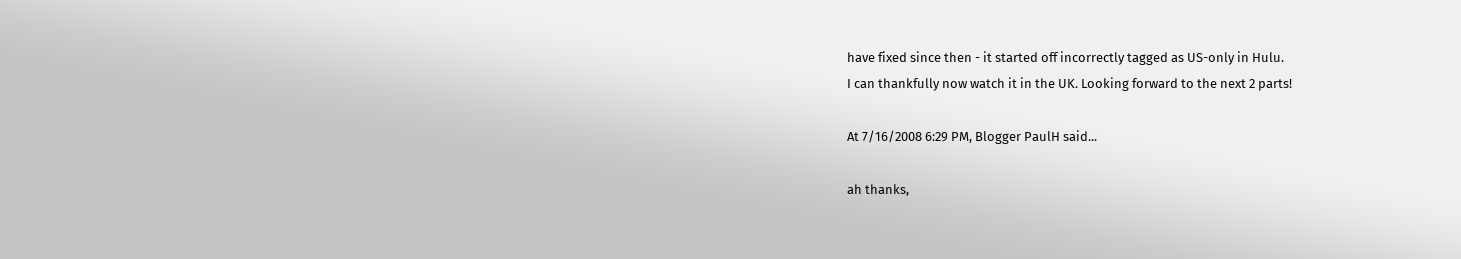have fixed since then - it started off incorrectly tagged as US-only in Hulu.
I can thankfully now watch it in the UK. Looking forward to the next 2 parts!

At 7/16/2008 6:29 PM, Blogger PaulH said...

ah thanks,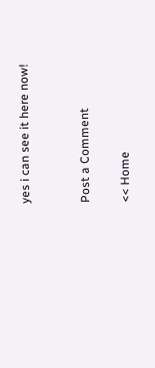yes i can see it here now!


Post a Comment

<< Home